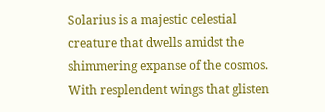Solarius is a majestic celestial creature that dwells amidst the shimmering expanse of the cosmos. With resplendent wings that glisten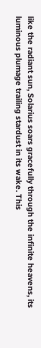like the radiant sun, Solarius soars gracefully through the infinite heavens, its luminous plumage trailing stardust in its wake. This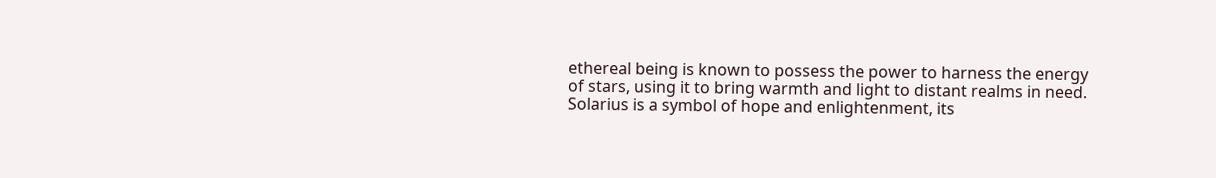ethereal being is known to possess the power to harness the energy of stars, using it to bring warmth and light to distant realms in need. Solarius is a symbol of hope and enlightenment, its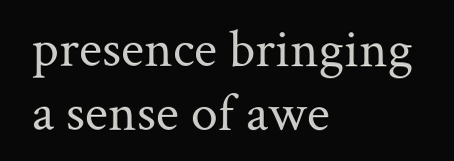presence bringing a sense of awe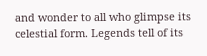and wonder to all who glimpse its celestial form. Legends tell of its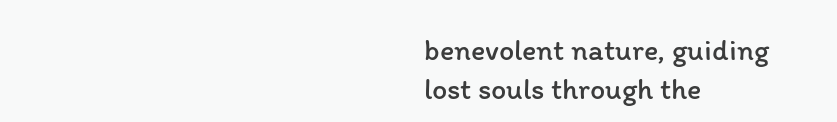benevolent nature, guiding lost souls through the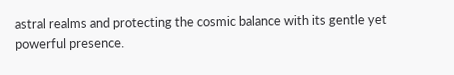astral realms and protecting the cosmic balance with its gentle yet powerful presence.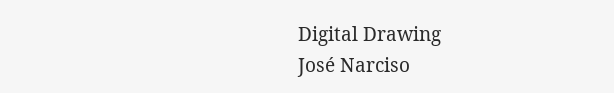Digital Drawing
José Narciso